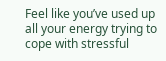Feel like you’ve used up all your energy trying to cope with stressful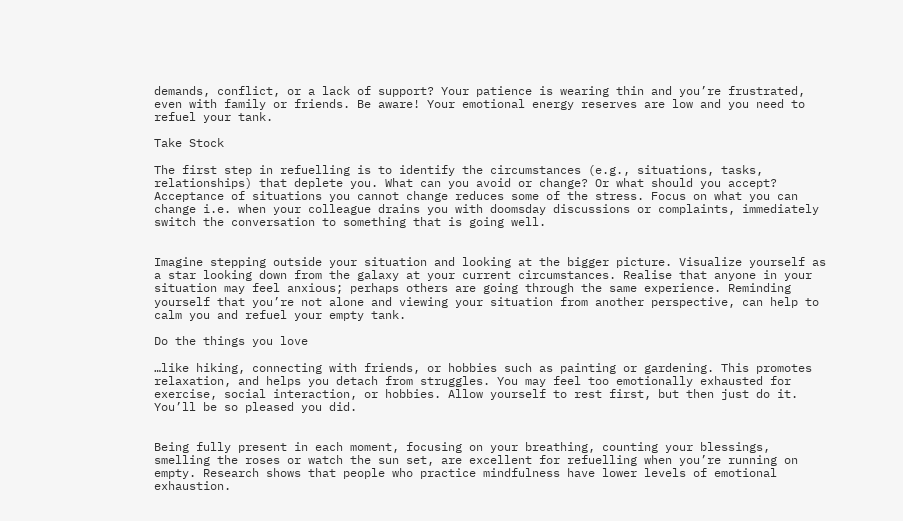demands, conflict, or a lack of support? Your patience is wearing thin and you’re frustrated, even with family or friends. Be aware! Your emotional energy reserves are low and you need to refuel your tank.

Take Stock

The first step in refuelling is to identify the circumstances (e.g., situations, tasks, relationships) that deplete you. What can you avoid or change? Or what should you accept? Acceptance of situations you cannot change reduces some of the stress. Focus on what you can change i.e. when your colleague drains you with doomsday discussions or complaints, immediately switch the conversation to something that is going well.


Imagine stepping outside your situation and looking at the bigger picture. Visualize yourself as a star looking down from the galaxy at your current circumstances. Realise that anyone in your situation may feel anxious; perhaps others are going through the same experience. Reminding yourself that you’re not alone and viewing your situation from another perspective, can help to calm you and refuel your empty tank.

Do the things you love

…like hiking, connecting with friends, or hobbies such as painting or gardening. This promotes relaxation, and helps you detach from struggles. You may feel too emotionally exhausted for exercise, social interaction, or hobbies. Allow yourself to rest first, but then just do it. You’ll be so pleased you did.


Being fully present in each moment, focusing on your breathing, counting your blessings, smelling the roses or watch the sun set, are excellent for refuelling when you’re running on empty. Research shows that people who practice mindfulness have lower levels of emotional exhaustion.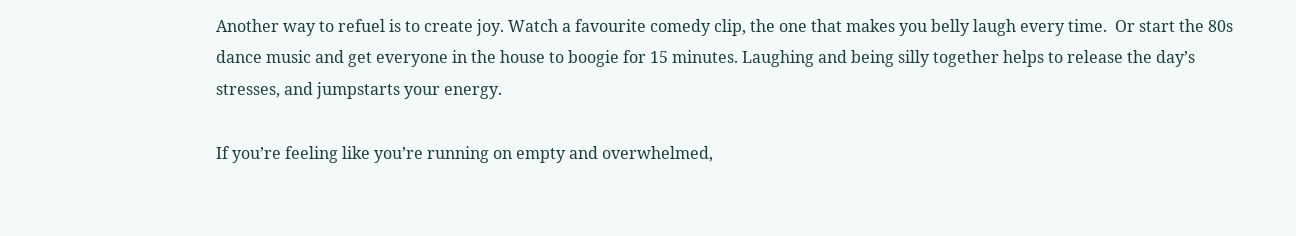Another way to refuel is to create joy. Watch a favourite comedy clip, the one that makes you belly laugh every time.  Or start the 80s dance music and get everyone in the house to boogie for 15 minutes. Laughing and being silly together helps to release the day’s stresses, and jumpstarts your energy.

If you’re feeling like you’re running on empty and overwhelmed,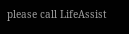please call LifeAssist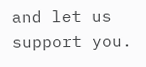and let us support you.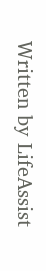Written by LifeAssist